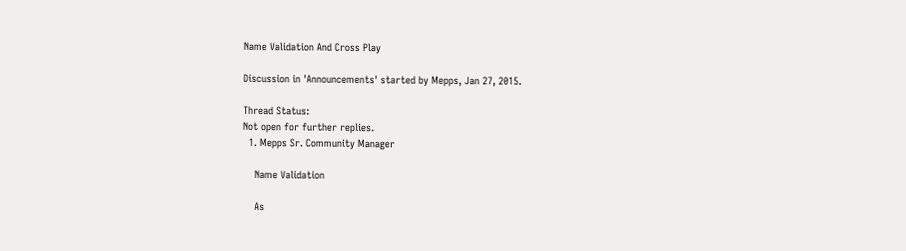Name Validation And Cross Play

Discussion in 'Announcements' started by Mepps, Jan 27, 2015.

Thread Status:
Not open for further replies.
  1. Mepps Sr. Community Manager

    Name Validation

    As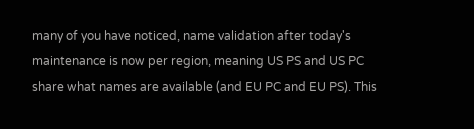many of you have noticed, name validation after today's maintenance is now per region, meaning US PS and US PC share what names are available (and EU PC and EU PS). This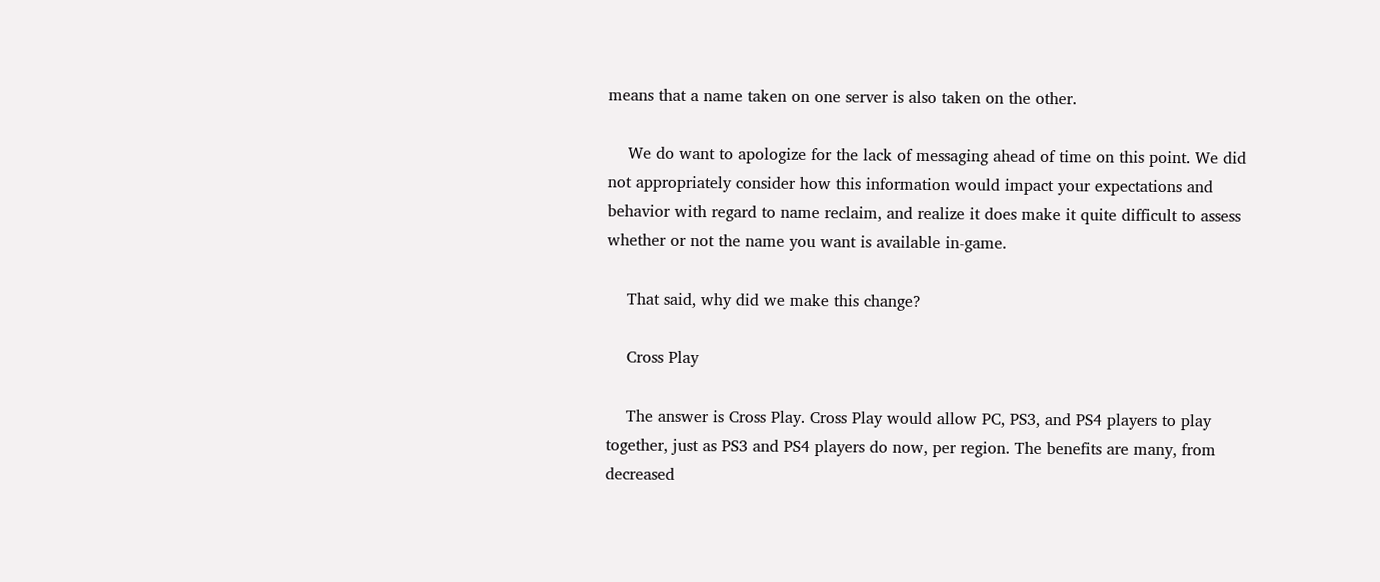means that a name taken on one server is also taken on the other.

    We do want to apologize for the lack of messaging ahead of time on this point. We did not appropriately consider how this information would impact your expectations and behavior with regard to name reclaim, and realize it does make it quite difficult to assess whether or not the name you want is available in-game.

    That said, why did we make this change?

    Cross Play

    The answer is Cross Play. Cross Play would allow PC, PS3, and PS4 players to play together, just as PS3 and PS4 players do now, per region. The benefits are many, from decreased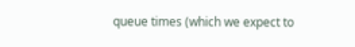queue times (which we expect to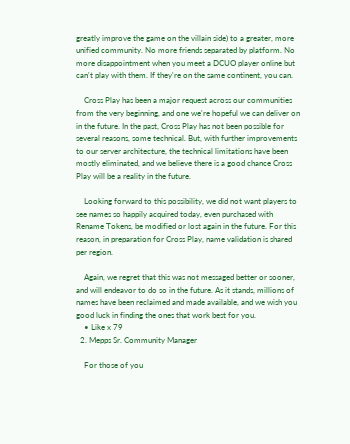greatly improve the game on the villain side) to a greater, more unified community. No more friends separated by platform. No more disappointment when you meet a DCUO player online but can't play with them. If they're on the same continent, you can.

    Cross Play has been a major request across our communities from the very beginning, and one we're hopeful we can deliver on in the future. In the past, Cross Play has not been possible for several reasons, some technical. But, with further improvements to our server architecture, the technical limitations have been mostly eliminated, and we believe there is a good chance Cross Play will be a reality in the future.

    Looking forward to this possibility, we did not want players to see names so happily acquired today, even purchased with Rename Tokens, be modified or lost again in the future. For this reason, in preparation for Cross Play, name validation is shared per region.

    Again, we regret that this was not messaged better or sooner, and will endeavor to do so in the future. As it stands, millions of names have been reclaimed and made available, and we wish you good luck in finding the ones that work best for you.
    • Like x 79
  2. Mepps Sr. Community Manager

    For those of you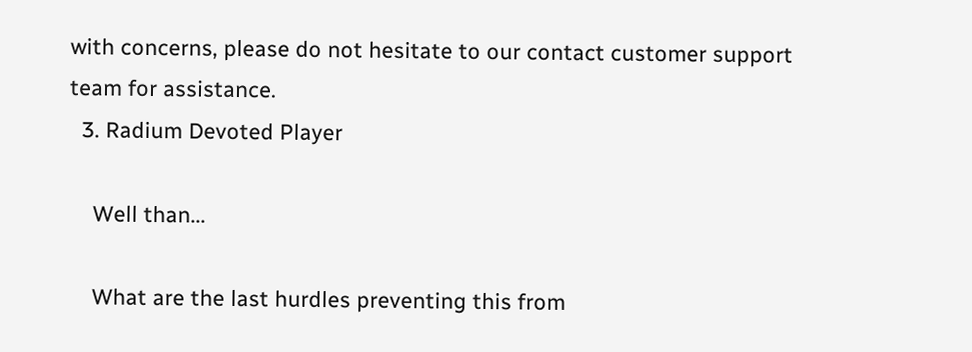with concerns, please do not hesitate to our contact customer support team for assistance.
  3. Radium Devoted Player

    Well than...

    What are the last hurdles preventing this from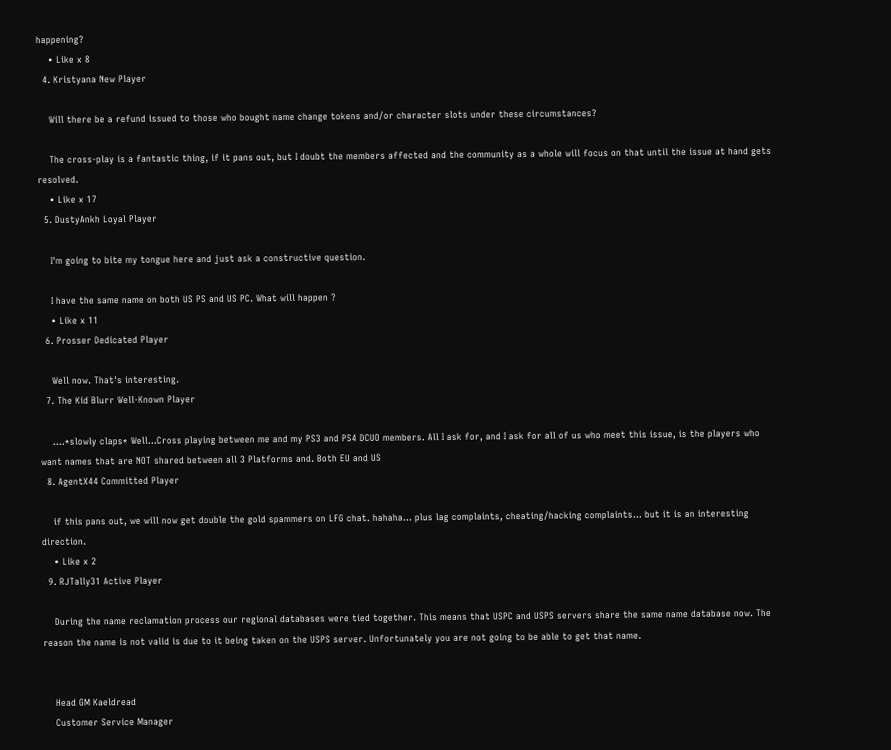happening?
    • Like x 8
  4. Kristyana New Player

    Will there be a refund issued to those who bought name change tokens and/or character slots under these circumstances?

    The cross-play is a fantastic thing, if it pans out, but I doubt the members affected and the community as a whole will focus on that until the issue at hand gets resolved.
    • Like x 17
  5. DustyAnkh Loyal Player

    I'm going to bite my tongue here and just ask a constructive question.

    I have the same name on both US PS and US PC. What will happen ?
    • Like x 11
  6. Prosser Dedicated Player

    Well now. That's interesting.
  7. The Kid Blurr Well-Known Player

    ....*slowly claps* Well...Cross playing between me and my PS3 and PS4 DCUO members. All I ask for, and I ask for all of us who meet this issue, is the players who want names that are NOT shared between all 3 Platforms and. Both EU and US
  8. AgentX44 Committed Player

    if this pans out, we will now get double the gold spammers on LFG chat. hahaha... plus lag complaints, cheating/hacking complaints... but it is an interesting direction.
    • Like x 2
  9. RJTally31 Active Player

    During the name reclamation process our regional databases were tied together. This means that USPC and USPS servers share the same name database now. The reason the name is not valid is due to it being taken on the USPS server. Unfortunately you are not going to be able to get that name.


    Head GM Kaeldread
    Customer Service Manager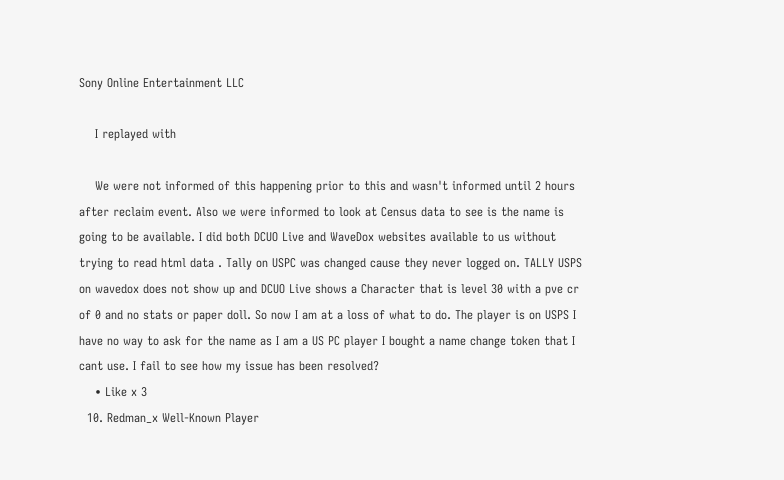Sony Online Entertainment LLC

    I replayed with

    We were not informed of this happening prior to this and wasn't informed until 2 hours after reclaim event. Also we were informed to look at Census data to see is the name is going to be available. I did both DCUO Live and WaveDox websites available to us without trying to read html data . Tally on USPC was changed cause they never logged on. TALLY USPS on wavedox does not show up and DCUO Live shows a Character that is level 30 with a pve cr of 0 and no stats or paper doll. So now I am at a loss of what to do. The player is on USPS I have no way to ask for the name as I am a US PC player I bought a name change token that I cant use. I fail to see how my issue has been resolved?
    • Like x 3
  10. Redman_x Well-Known Player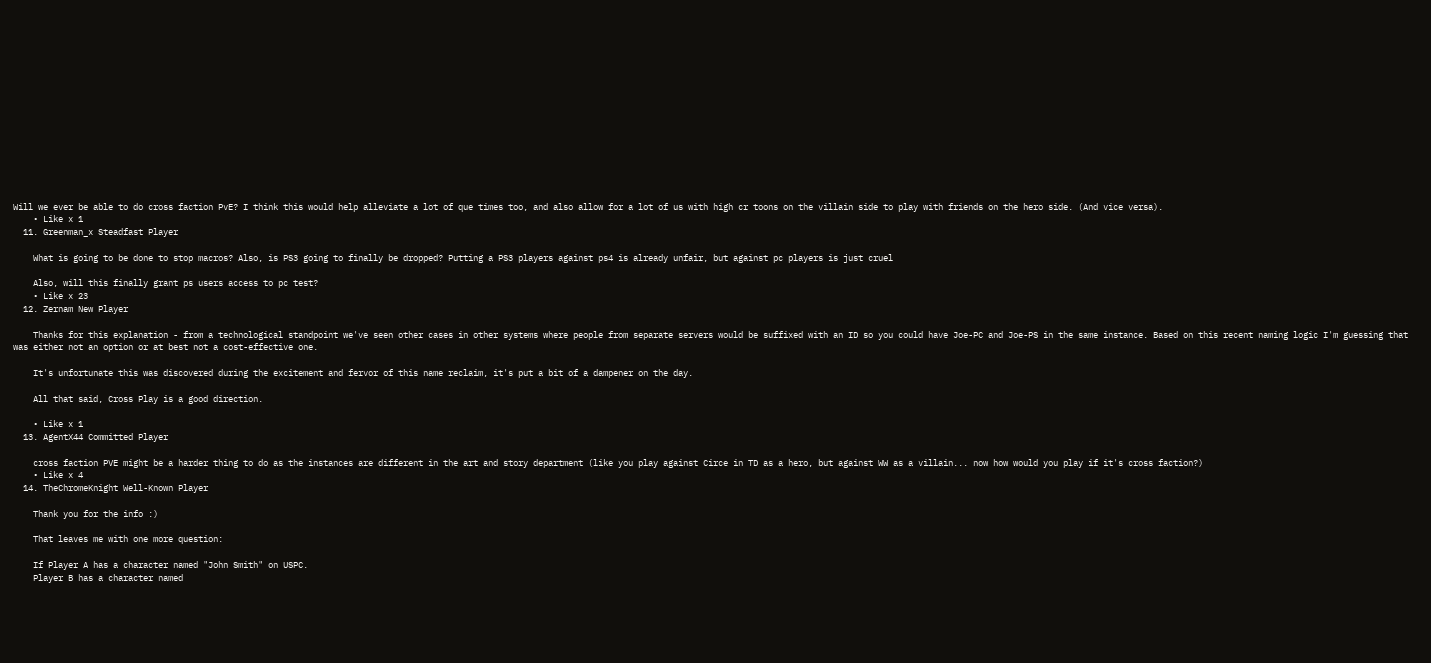Will we ever be able to do cross faction PvE? I think this would help alleviate a lot of que times too, and also allow for a lot of us with high cr toons on the villain side to play with friends on the hero side. (And vice versa).
    • Like x 1
  11. Greenman_x Steadfast Player

    What is going to be done to stop macros? Also, is PS3 going to finally be dropped? Putting a PS3 players against ps4 is already unfair, but against pc players is just cruel

    Also, will this finally grant ps users access to pc test?
    • Like x 23
  12. Zernam New Player

    Thanks for this explanation - from a technological standpoint we've seen other cases in other systems where people from separate servers would be suffixed with an ID so you could have Joe-PC and Joe-PS in the same instance. Based on this recent naming logic I'm guessing that was either not an option or at best not a cost-effective one.

    It's unfortunate this was discovered during the excitement and fervor of this name reclaim, it's put a bit of a dampener on the day.

    All that said, Cross Play is a good direction.

    • Like x 1
  13. AgentX44 Committed Player

    cross faction PVE might be a harder thing to do as the instances are different in the art and story department (like you play against Circe in TD as a hero, but against WW as a villain... now how would you play if it's cross faction?)
    • Like x 4
  14. TheChromeKnight Well-Known Player

    Thank you for the info :)

    That leaves me with one more question:

    If Player A has a character named "John Smith" on USPC.
    Player B has a character named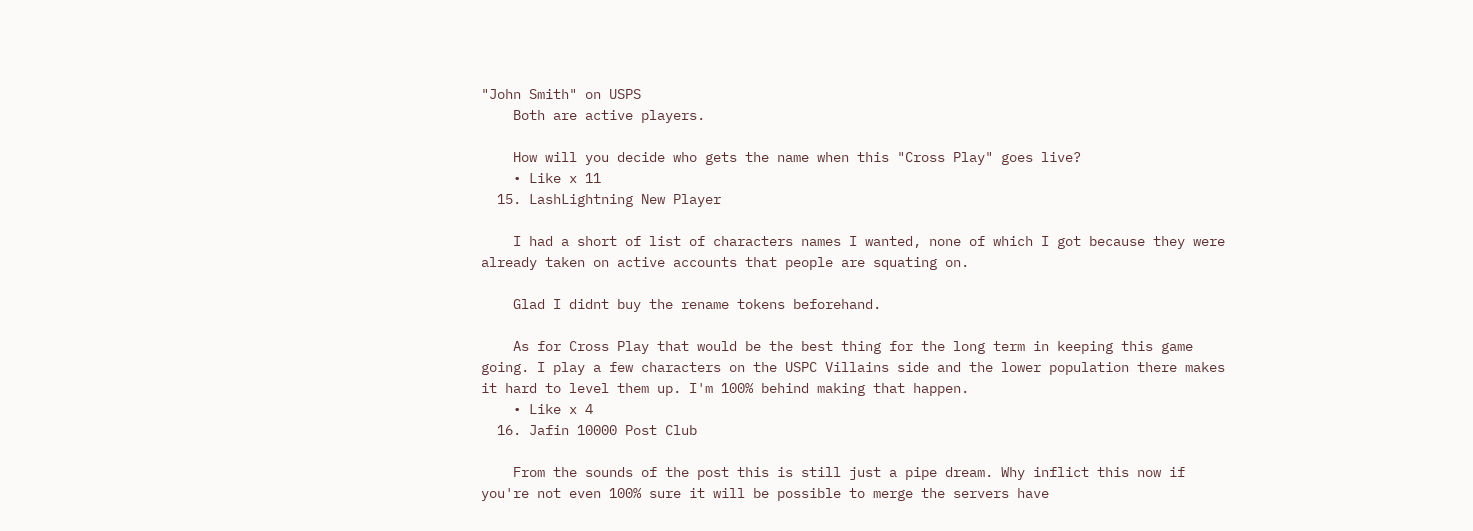"John Smith" on USPS
    Both are active players.

    How will you decide who gets the name when this "Cross Play" goes live?
    • Like x 11
  15. LashLightning New Player

    I had a short of list of characters names I wanted, none of which I got because they were already taken on active accounts that people are squating on.

    Glad I didnt buy the rename tokens beforehand.

    As for Cross Play that would be the best thing for the long term in keeping this game going. I play a few characters on the USPC Villains side and the lower population there makes it hard to level them up. I'm 100% behind making that happen.
    • Like x 4
  16. Jafin 10000 Post Club

    From the sounds of the post this is still just a pipe dream. Why inflict this now if you're not even 100% sure it will be possible to merge the servers have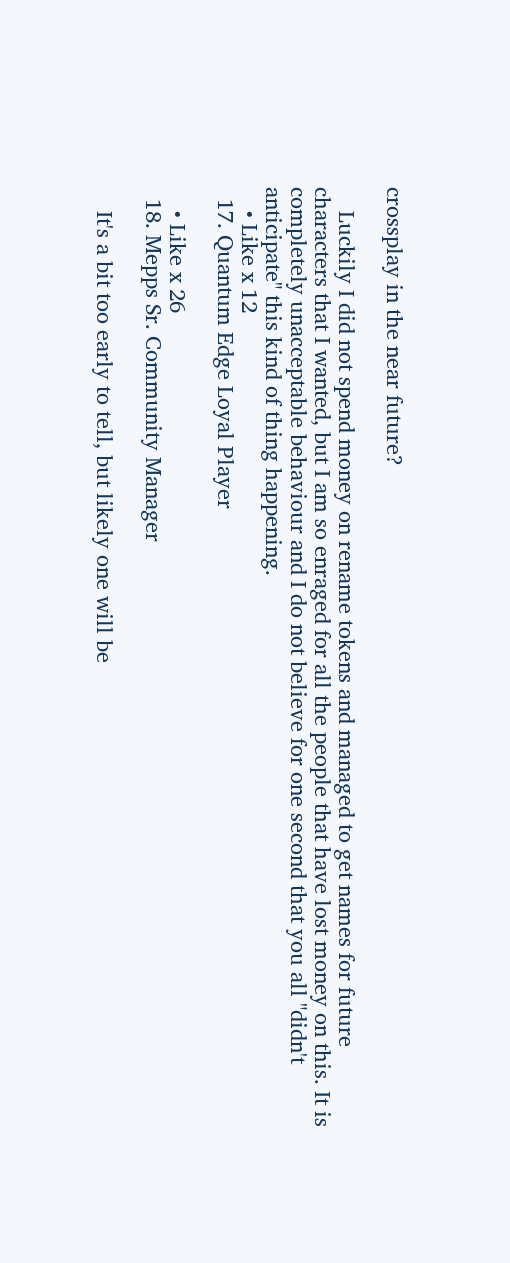crossplay in the near future?

    Luckily I did not spend money on rename tokens and managed to get names for future characters that I wanted, but I am so enraged for all the people that have lost money on this. It is completely unacceptable behaviour and I do not believe for one second that you all "didn't anticipate" this kind of thing happening.
    • Like x 12
  17. Quantum Edge Loyal Player

    • Like x 26
  18. Mepps Sr. Community Manager

    It's a bit too early to tell, but likely one will be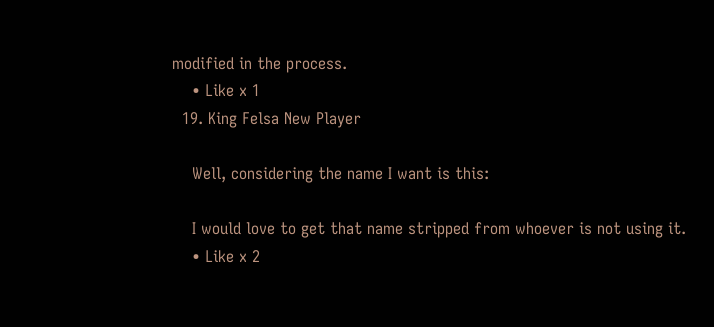modified in the process.
    • Like x 1
  19. King Felsa New Player

    Well, considering the name I want is this:

    I would love to get that name stripped from whoever is not using it.
    • Like x 2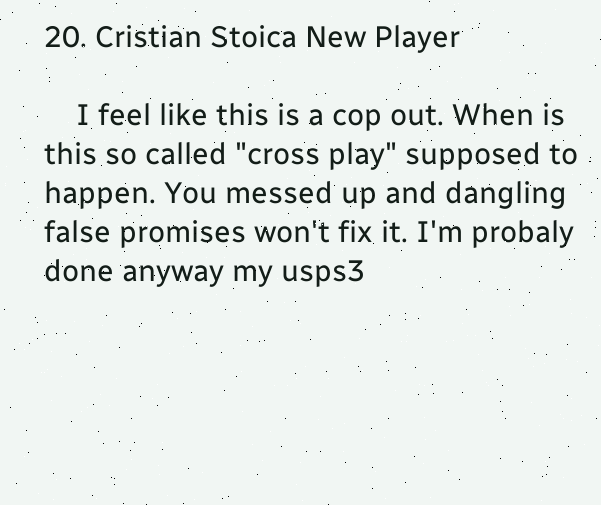20. Cristian Stoica New Player

    I feel like this is a cop out. When is this so called "cross play" supposed to happen. You messed up and dangling false promises won't fix it. I'm probaly done anyway my usps3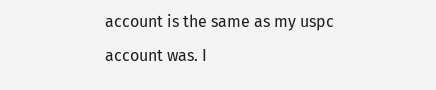account is the same as my uspc account was. I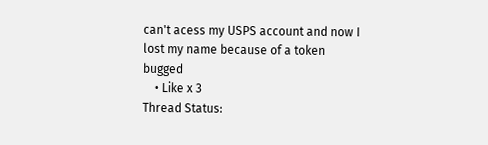can't acess my USPS account and now I lost my name because of a token bugged
    • Like x 3
Thread Status: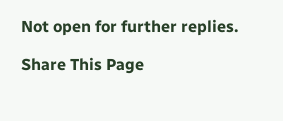Not open for further replies.

Share This Page